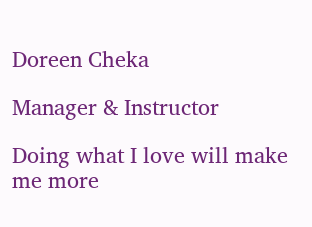Doreen Cheka

Manager & Instructor

Doing what I love will make me more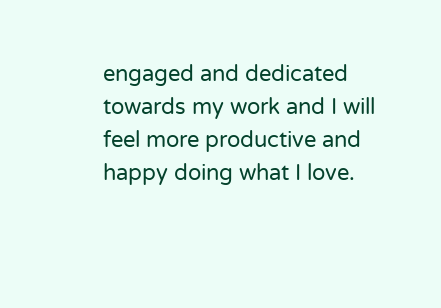engaged and dedicated towards my work and I will feel more productive and happy doing what I love.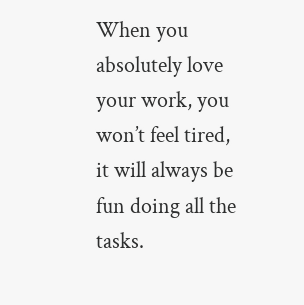When you absolutely love your work, you won’t feel tired, it will always be fun doing all the tasks.